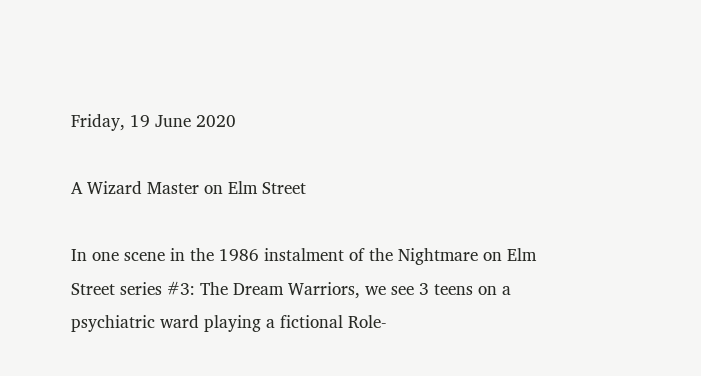Friday, 19 June 2020

A Wizard Master on Elm Street

In one scene in the 1986 instalment of the Nightmare on Elm Street series #3: The Dream Warriors, we see 3 teens on a psychiatric ward playing a fictional Role-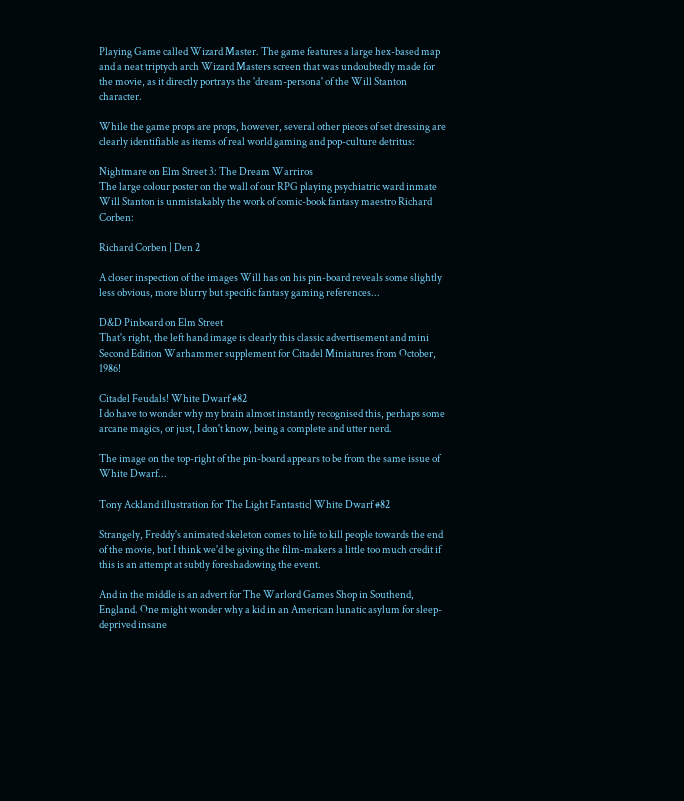Playing Game called Wizard Master. The game features a large hex-based map and a neat triptych arch Wizard Masters screen that was undoubtedly made for the movie, as it directly portrays the 'dream-persona' of the Will Stanton character.

While the game props are props, however, several other pieces of set dressing are clearly identifiable as items of real world gaming and pop-culture detritus:

Nightmare on Elm Street 3: The Dream Warriros
The large colour poster on the wall of our RPG playing psychiatric ward inmate Will Stanton is unmistakably the work of comic-book fantasy maestro Richard Corben:

Richard Corben | Den 2

A closer inspection of the images Will has on his pin-board reveals some slightly less obvious, more blurry but specific fantasy gaming references...

D&D Pinboard on Elm Street
That's right, the left hand image is clearly this classic advertisement and mini Second Edition Warhammer supplement for Citadel Miniatures from October, 1986!

Citadel Feudals! White Dwarf #82
I do have to wonder why my brain almost instantly recognised this, perhaps some arcane magics, or just, I don't know, being a complete and utter nerd.

The image on the top-right of the pin-board appears to be from the same issue of White Dwarf...

Tony Ackland illustration for The Light Fantastic| White Dwarf #82

Strangely, Freddy's animated skeleton comes to life to kill people towards the end of the movie, but I think we'd be giving the film-makers a little too much credit if this is an attempt at subtly foreshadowing the event.

And in the middle is an advert for The Warlord Games Shop in Southend, England. One might wonder why a kid in an American lunatic asylum for sleep-deprived insane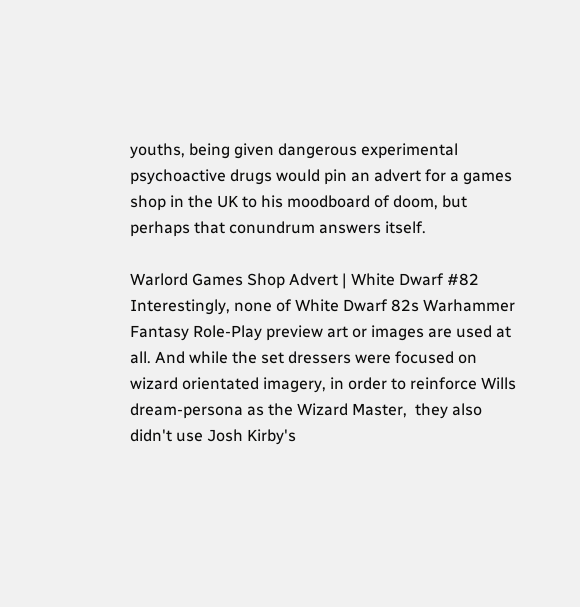youths, being given dangerous experimental psychoactive drugs would pin an advert for a games shop in the UK to his moodboard of doom, but perhaps that conundrum answers itself.

Warlord Games Shop Advert | White Dwarf #82
Interestingly, none of White Dwarf 82s Warhammer Fantasy Role-Play preview art or images are used at all. And while the set dressers were focused on wizard orientated imagery, in order to reinforce Wills dream-persona as the Wizard Master,  they also didn't use Josh Kirby's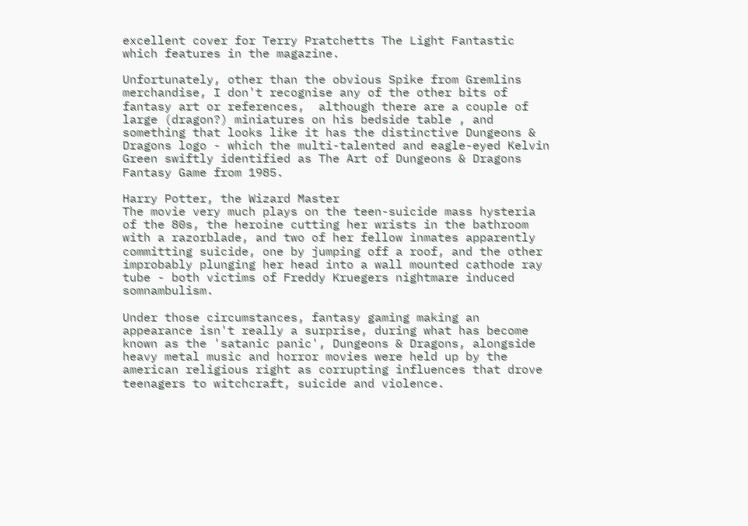excellent cover for Terry Pratchetts The Light Fantastic which features in the magazine.

Unfortunately, other than the obvious Spike from Gremlins merchandise, I don't recognise any of the other bits of fantasy art or references,  although there are a couple of large (dragon?) miniatures on his bedside table , and something that looks like it has the distinctive Dungeons & Dragons logo - which the multi-talented and eagle-eyed Kelvin Green swiftly identified as The Art of Dungeons & Dragons Fantasy Game from 1985.

Harry Potter, the Wizard Master
The movie very much plays on the teen-suicide mass hysteria of the 80s, the heroine cutting her wrists in the bathroom with a razorblade, and two of her fellow inmates apparently committing suicide, one by jumping off a roof, and the other improbably plunging her head into a wall mounted cathode ray tube - both victims of Freddy Kruegers nightmare induced somnambulism.

Under those circumstances, fantasy gaming making an appearance isn't really a surprise, during what has become known as the 'satanic panic', Dungeons & Dragons, alongside heavy metal music and horror movies were held up by the american religious right as corrupting influences that drove teenagers to witchcraft, suicide and violence.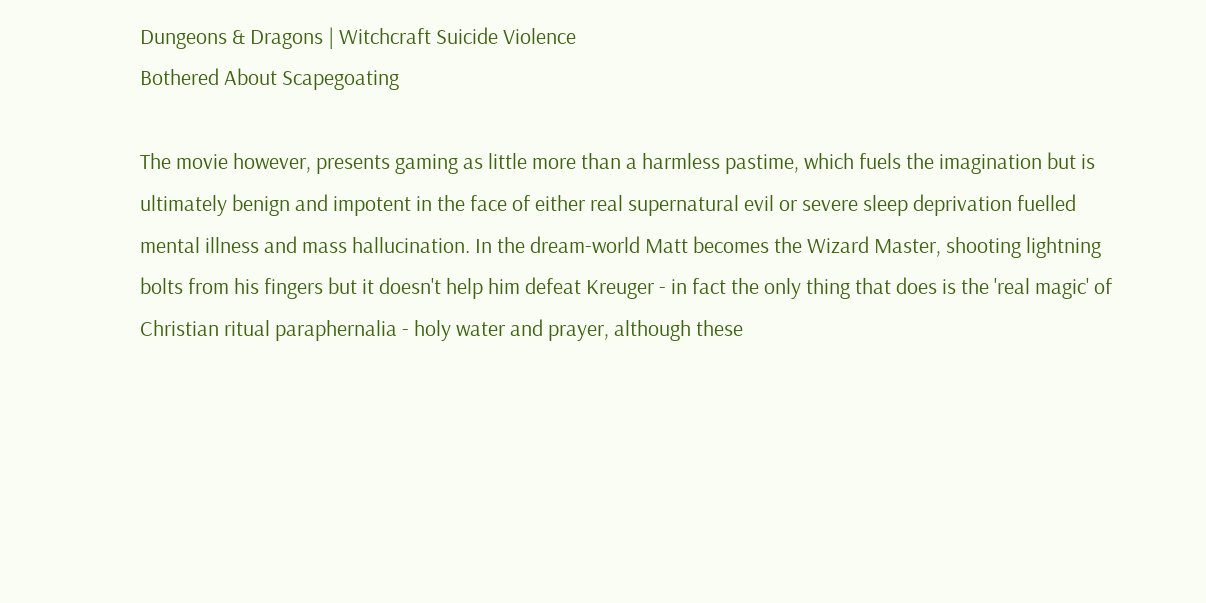Dungeons & Dragons | Witchcraft Suicide Violence
Bothered About Scapegoating

The movie however, presents gaming as little more than a harmless pastime, which fuels the imagination but is ultimately benign and impotent in the face of either real supernatural evil or severe sleep deprivation fuelled mental illness and mass hallucination. In the dream-world Matt becomes the Wizard Master, shooting lightning bolts from his fingers but it doesn't help him defeat Kreuger - in fact the only thing that does is the 'real magic' of Christian ritual paraphernalia - holy water and prayer, although these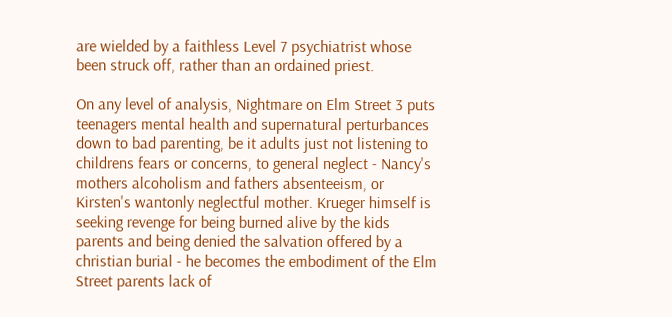are wielded by a faithless Level 7 psychiatrist whose been struck off, rather than an ordained priest.

On any level of analysis, Nightmare on Elm Street 3 puts teenagers mental health and supernatural perturbances down to bad parenting, be it adults just not listening to childrens fears or concerns, to general neglect - Nancy's mothers alcoholism and fathers absenteeism, or Kirsten's wantonly neglectful mother. Krueger himself is seeking revenge for being burned alive by the kids parents and being denied the salvation offered by a christian burial - he becomes the embodiment of the Elm Street parents lack of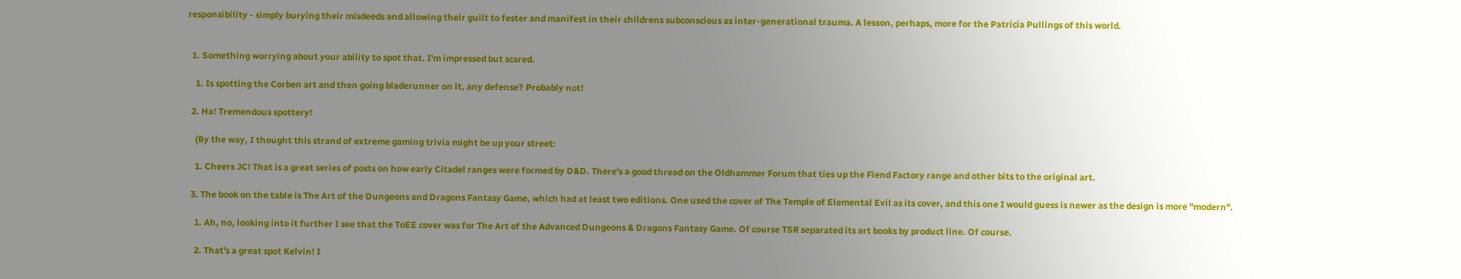responsibility - simply burying their misdeeds and allowing their guilt to fester and manifest in their childrens subconscious as inter-generational trauma. A lesson, perhaps, more for the Patricia Pullings of this world.


  1. Something worrying about your ability to spot that. I'm impressed but scared.

    1. Is spotting the Corben art and then going bladerunner on it, any defense? Probably not!

  2. Ha! Tremendous spottery!

    (By the way, I thought this strand of extreme gaming trivia might be up your street:

    1. Cheers JC! That is a great series of posts on how early Citadel ranges were formed by D&D. There's a good thread on the Oldhammer Forum that ties up the Fiend Factory range and other bits to the original art.

  3. The book on the table is The Art of the Dungeons and Dragons Fantasy Game, which had at least two editions. One used the cover of The Temple of Elemental Evil as its cover, and this one I would guess is newer as the design is more "modern".

    1. Ah, no, looking into it further I see that the ToEE cover was for The Art of the Advanced Dungeons & Dragons Fantasy Game. Of course TSR separated its art books by product line. Of course.

    2. That's a great spot Kelvin! I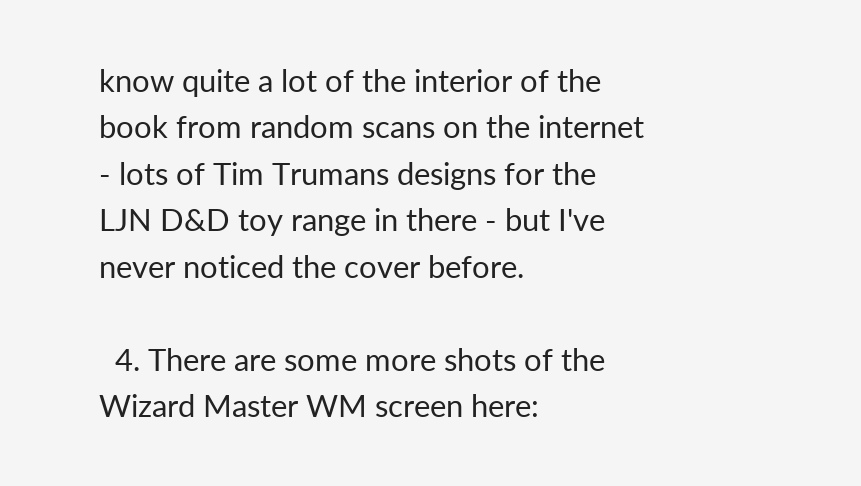know quite a lot of the interior of the book from random scans on the internet - lots of Tim Trumans designs for the LJN D&D toy range in there - but I've never noticed the cover before.

  4. There are some more shots of the Wizard Master WM screen here: